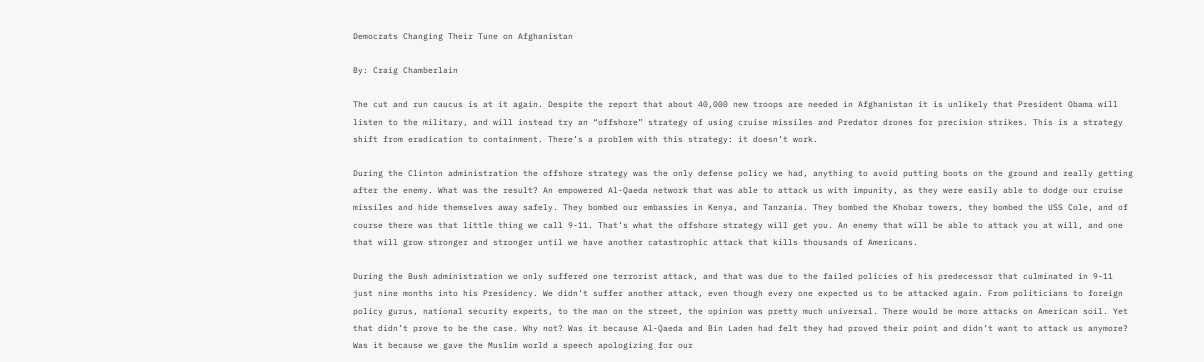Democrats Changing Their Tune on Afghanistan

By: Craig Chamberlain

The cut and run caucus is at it again. Despite the report that about 40,000 new troops are needed in Afghanistan it is unlikely that President Obama will listen to the military, and will instead try an “offshore” strategy of using cruise missiles and Predator drones for precision strikes. This is a strategy shift from eradication to containment. There’s a problem with this strategy: it doesn’t work.

During the Clinton administration the offshore strategy was the only defense policy we had, anything to avoid putting boots on the ground and really getting after the enemy. What was the result? An empowered Al-Qaeda network that was able to attack us with impunity, as they were easily able to dodge our cruise missiles and hide themselves away safely. They bombed our embassies in Kenya, and Tanzania. They bombed the Khobar towers, they bombed the USS Cole, and of course there was that little thing we call 9-11. That’s what the offshore strategy will get you. An enemy that will be able to attack you at will, and one that will grow stronger and stronger until we have another catastrophic attack that kills thousands of Americans.

During the Bush administration we only suffered one terrorist attack, and that was due to the failed policies of his predecessor that culminated in 9-11 just nine months into his Presidency. We didn’t suffer another attack, even though every one expected us to be attacked again. From politicians to foreign policy gurus, national security experts, to the man on the street, the opinion was pretty much universal. There would be more attacks on American soil. Yet that didn’t prove to be the case. Why not? Was it because Al-Qaeda and Bin Laden had felt they had proved their point and didn’t want to attack us anymore? Was it because we gave the Muslim world a speech apologizing for our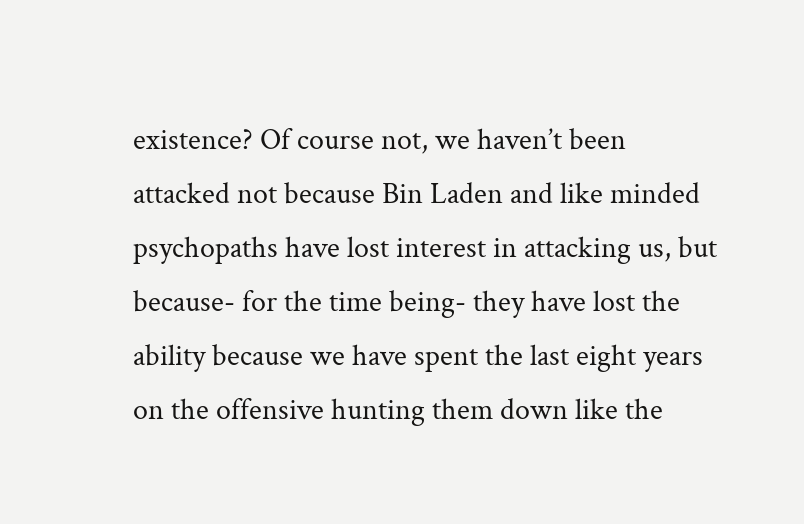existence? Of course not, we haven’t been attacked not because Bin Laden and like minded psychopaths have lost interest in attacking us, but because- for the time being- they have lost the ability because we have spent the last eight years on the offensive hunting them down like the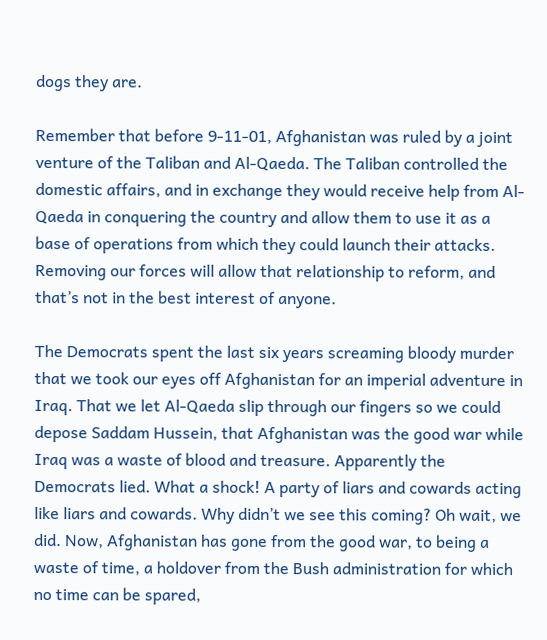dogs they are.

Remember that before 9-11-01, Afghanistan was ruled by a joint venture of the Taliban and Al-Qaeda. The Taliban controlled the domestic affairs, and in exchange they would receive help from Al-Qaeda in conquering the country and allow them to use it as a base of operations from which they could launch their attacks. Removing our forces will allow that relationship to reform, and that’s not in the best interest of anyone.

The Democrats spent the last six years screaming bloody murder that we took our eyes off Afghanistan for an imperial adventure in Iraq. That we let Al-Qaeda slip through our fingers so we could depose Saddam Hussein, that Afghanistan was the good war while Iraq was a waste of blood and treasure. Apparently the Democrats lied. What a shock! A party of liars and cowards acting like liars and cowards. Why didn’t we see this coming? Oh wait, we did. Now, Afghanistan has gone from the good war, to being a waste of time, a holdover from the Bush administration for which no time can be spared,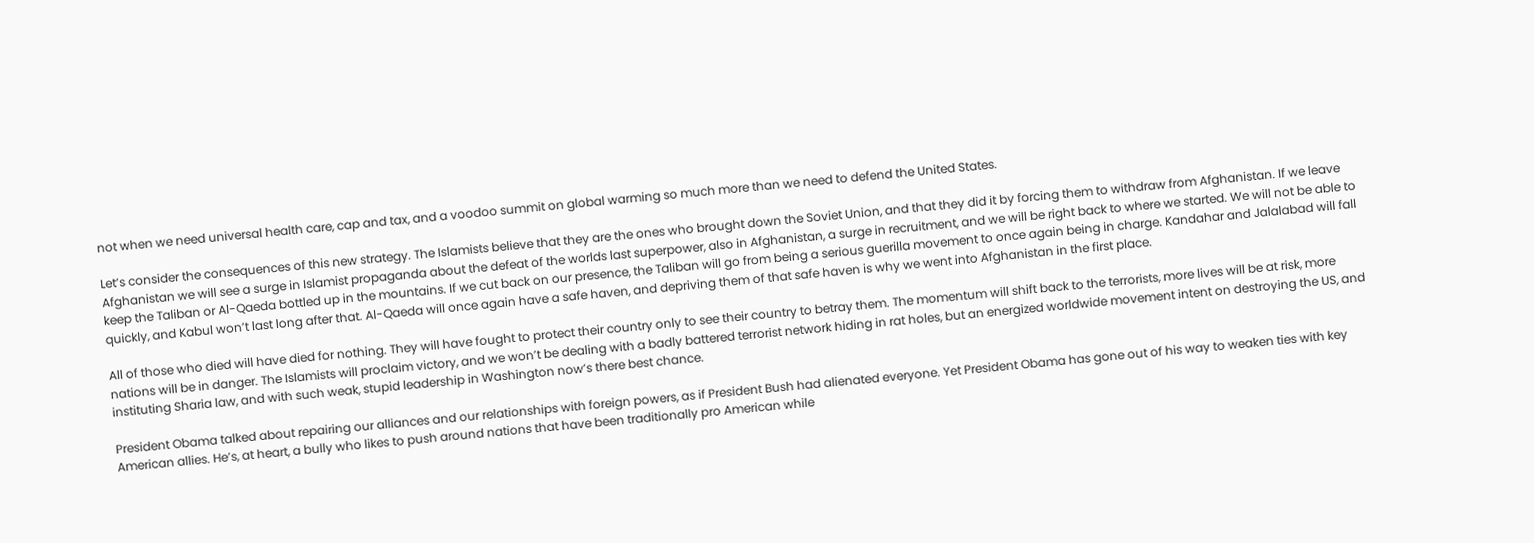not when we need universal health care, cap and tax, and a voodoo summit on global warming so much more than we need to defend the United States.

Let’s consider the consequences of this new strategy. The Islamists believe that they are the ones who brought down the Soviet Union, and that they did it by forcing them to withdraw from Afghanistan. If we leave Afghanistan we will see a surge in Islamist propaganda about the defeat of the worlds last superpower, also in Afghanistan, a surge in recruitment, and we will be right back to where we started. We will not be able to keep the Taliban or Al-Qaeda bottled up in the mountains. If we cut back on our presence, the Taliban will go from being a serious guerilla movement to once again being in charge. Kandahar and Jalalabad will fall quickly, and Kabul won’t last long after that. Al-Qaeda will once again have a safe haven, and depriving them of that safe haven is why we went into Afghanistan in the first place.

All of those who died will have died for nothing. They will have fought to protect their country only to see their country to betray them. The momentum will shift back to the terrorists, more lives will be at risk, more nations will be in danger. The Islamists will proclaim victory, and we won’t be dealing with a badly battered terrorist network hiding in rat holes, but an energized worldwide movement intent on destroying the US, and instituting Sharia law, and with such weak, stupid leadership in Washington now’s there best chance.

President Obama talked about repairing our alliances and our relationships with foreign powers, as if President Bush had alienated everyone. Yet President Obama has gone out of his way to weaken ties with key American allies. He’s, at heart, a bully who likes to push around nations that have been traditionally pro American while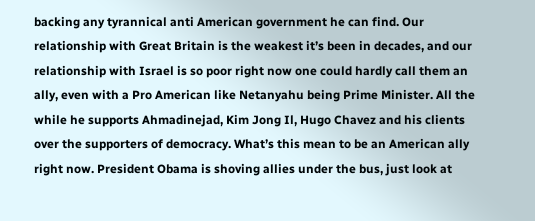backing any tyrannical anti American government he can find. Our relationship with Great Britain is the weakest it’s been in decades, and our relationship with Israel is so poor right now one could hardly call them an ally, even with a Pro American like Netanyahu being Prime Minister. All the while he supports Ahmadinejad, Kim Jong Il, Hugo Chavez and his clients over the supporters of democracy. What’s this mean to be an American ally right now. President Obama is shoving allies under the bus, just look at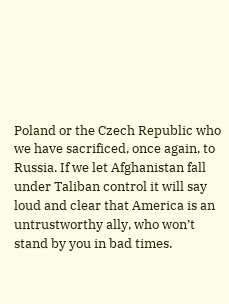Poland or the Czech Republic who we have sacrificed, once again, to Russia. If we let Afghanistan fall under Taliban control it will say loud and clear that America is an untrustworthy ally, who won’t stand by you in bad times.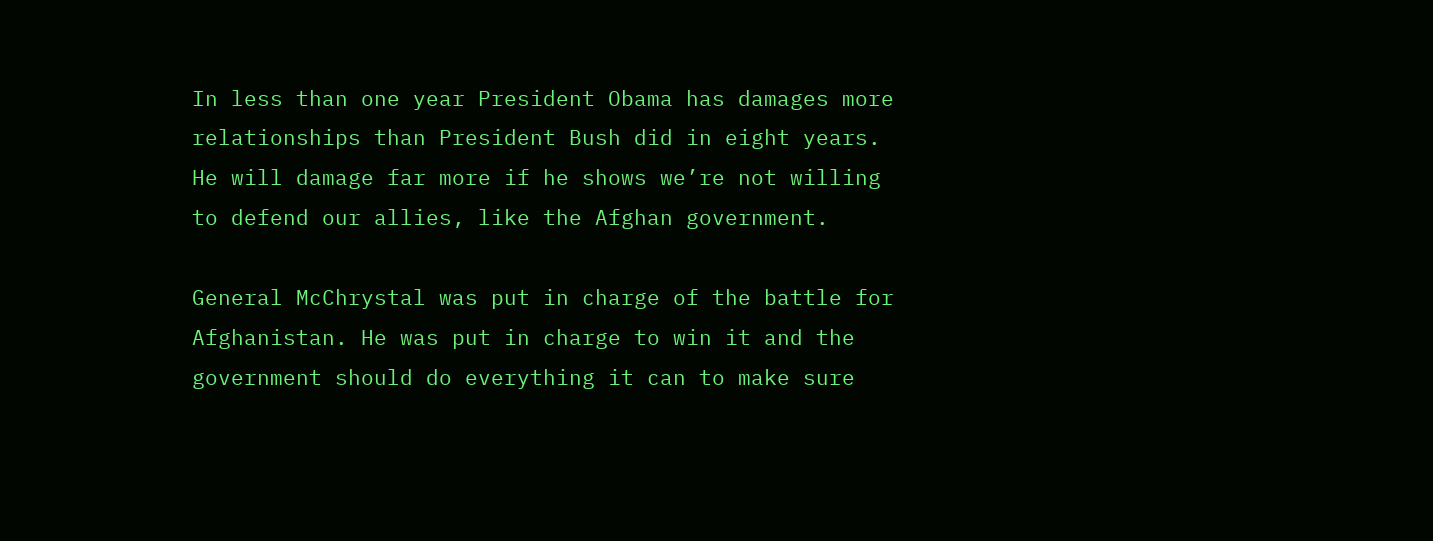In less than one year President Obama has damages more relationships than President Bush did in eight years. He will damage far more if he shows we’re not willing to defend our allies, like the Afghan government.

General McChrystal was put in charge of the battle for Afghanistan. He was put in charge to win it and the government should do everything it can to make sure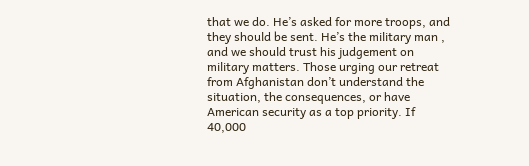that we do. He’s asked for more troops, and they should be sent. He’s the military man , and we should trust his judgement on military matters. Those urging our retreat from Afghanistan don’t understand the situation, the consequences, or have American security as a top priority. If 40,000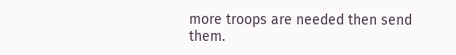more troops are needed then send them.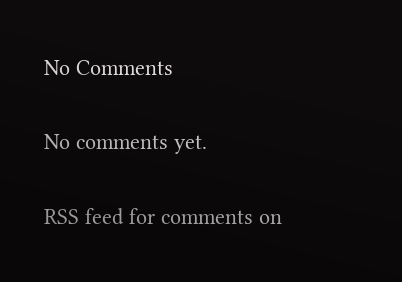No Comments

No comments yet.

RSS feed for comments on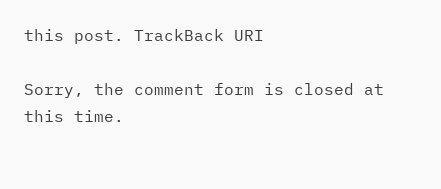this post. TrackBack URI

Sorry, the comment form is closed at this time.